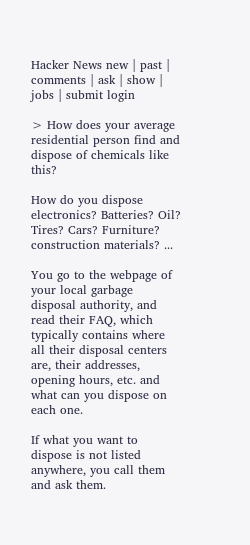Hacker News new | past | comments | ask | show | jobs | submit login

> How does your average residential person find and dispose of chemicals like this?

How do you dispose electronics? Batteries? Oil? Tires? Cars? Furniture? construction materials? ...

You go to the webpage of your local garbage disposal authority, and read their FAQ, which typically contains where all their disposal centers are, their addresses, opening hours, etc. and what can you dispose on each one.

If what you want to dispose is not listed anywhere, you call them and ask them.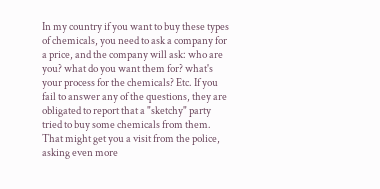In my country if you want to buy these types of chemicals, you need to ask a company for a price, and the company will ask: who are you? what do you want them for? what's your process for the chemicals? Etc. If you fail to answer any of the questions, they are obligated to report that a "sketchy" party tried to buy some chemicals from them. That might get you a visit from the police, asking even more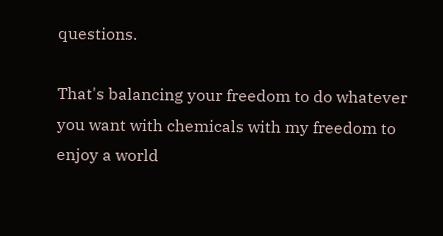questions.

That's balancing your freedom to do whatever you want with chemicals with my freedom to enjoy a world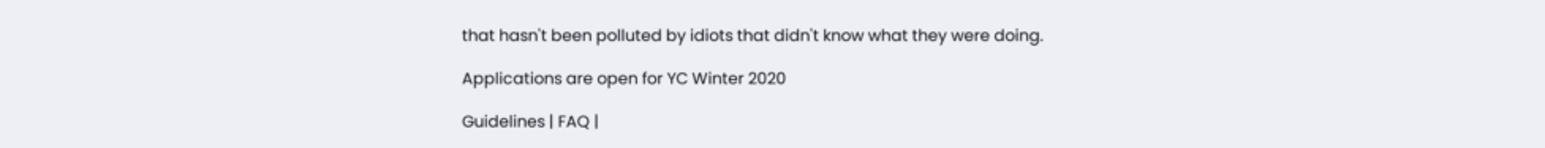that hasn't been polluted by idiots that didn't know what they were doing.

Applications are open for YC Winter 2020

Guidelines | FAQ |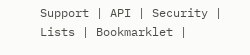Support | API | Security | Lists | Bookmarklet |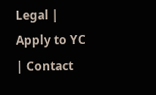Legal | Apply to YC | Contact